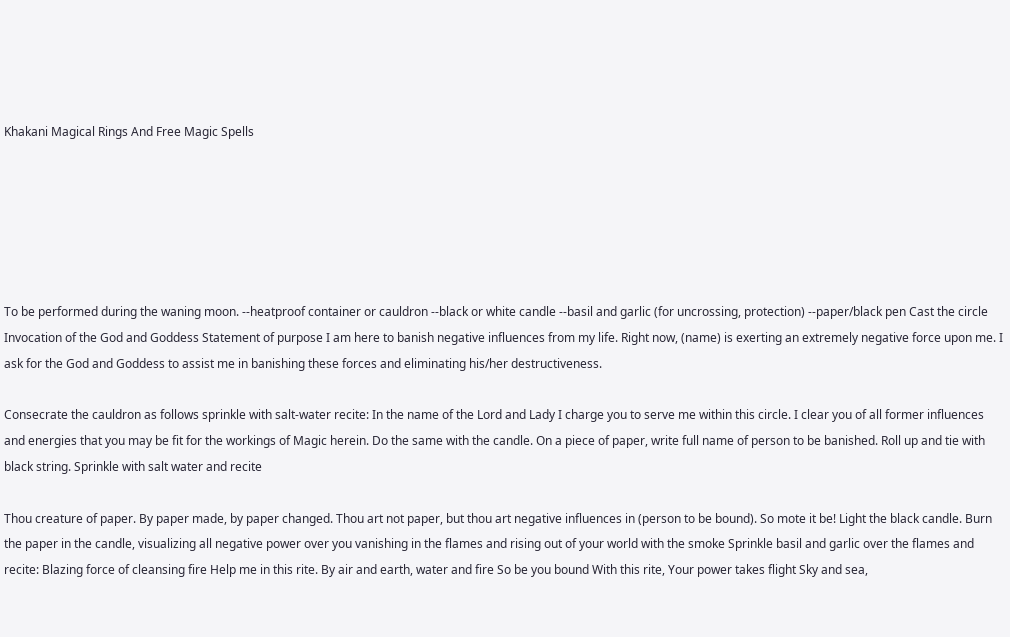Khakani Magical Rings And Free Magic Spells






To be performed during the waning moon. --heatproof container or cauldron --black or white candle --basil and garlic (for uncrossing, protection) --paper/black pen Cast the circle Invocation of the God and Goddess Statement of purpose I am here to banish negative influences from my life. Right now, (name) is exerting an extremely negative force upon me. I ask for the God and Goddess to assist me in banishing these forces and eliminating his/her destructiveness.

Consecrate the cauldron as follows sprinkle with salt-water recite: In the name of the Lord and Lady I charge you to serve me within this circle. I clear you of all former influences and energies that you may be fit for the workings of Magic herein. Do the same with the candle. On a piece of paper, write full name of person to be banished. Roll up and tie with black string. Sprinkle with salt water and recite

Thou creature of paper. By paper made, by paper changed. Thou art not paper, but thou art negative influences in (person to be bound). So mote it be! Light the black candle. Burn the paper in the candle, visualizing all negative power over you vanishing in the flames and rising out of your world with the smoke Sprinkle basil and garlic over the flames and recite: Blazing force of cleansing fire Help me in this rite. By air and earth, water and fire So be you bound With this rite, Your power takes flight Sky and sea,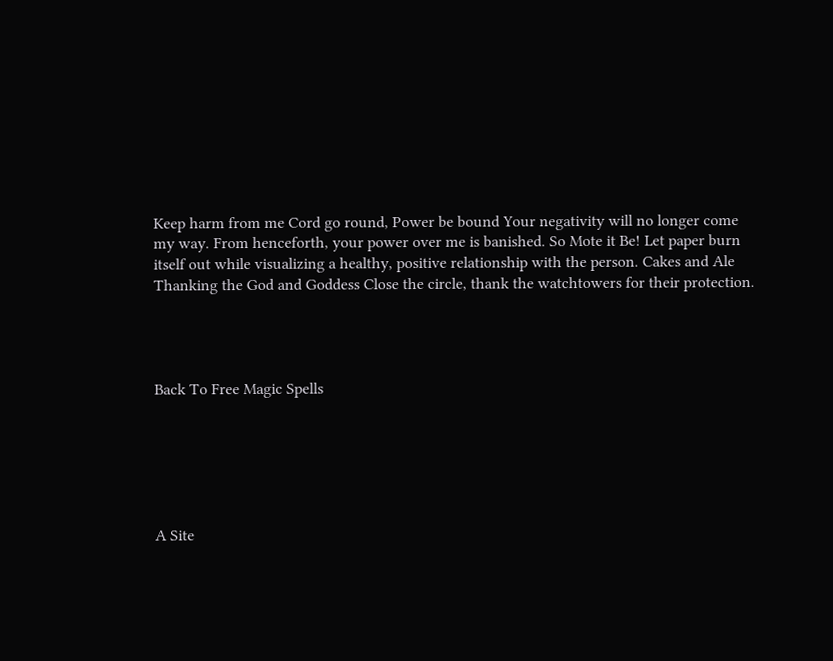Keep harm from me Cord go round, Power be bound Your negativity will no longer come my way. From henceforth, your power over me is banished. So Mote it Be! Let paper burn itself out while visualizing a healthy, positive relationship with the person. Cakes and Ale Thanking the God and Goddess Close the circle, thank the watchtowers for their protection.




Back To Free Magic Spells






A Site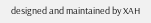designed and maintained by XAH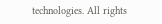technologies. All rights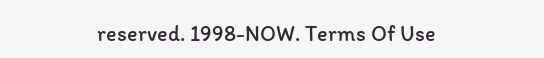reserved. 1998-NOW. Terms Of Use